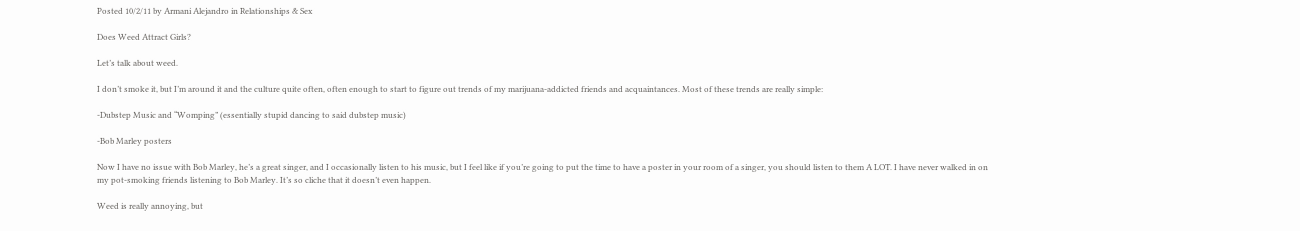Posted 10/2/11 by Armani Alejandro in Relationships & Sex

Does Weed Attract Girls?

Let’s talk about weed.

I don’t smoke it, but I’m around it and the culture quite often, often enough to start to figure out trends of my marijuana-addicted friends and acquaintances. Most of these trends are really simple:

-Dubstep Music and “Womping” (essentially stupid dancing to said dubstep music)

-Bob Marley posters

Now I have no issue with Bob Marley, he’s a great singer, and I occasionally listen to his music, but I feel like if you’re going to put the time to have a poster in your room of a singer, you should listen to them A LOT. I have never walked in on my pot-smoking friends listening to Bob Marley. It’s so cliche that it doesn’t even happen.

Weed is really annoying, but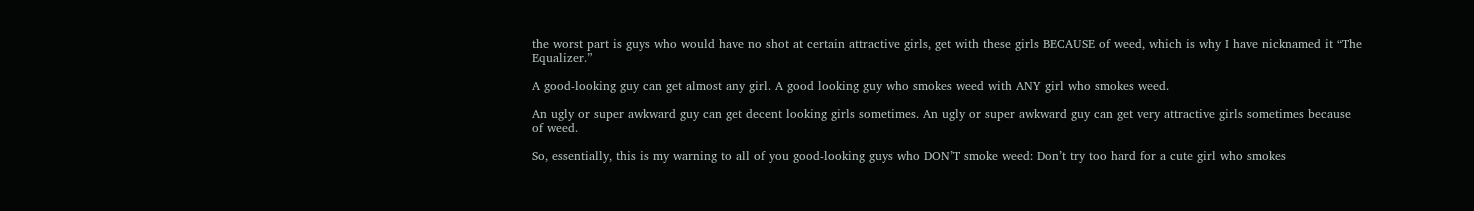the worst part is guys who would have no shot at certain attractive girls, get with these girls BECAUSE of weed, which is why I have nicknamed it “The Equalizer.”

A good-looking guy can get almost any girl. A good looking guy who smokes weed with ANY girl who smokes weed.

An ugly or super awkward guy can get decent looking girls sometimes. An ugly or super awkward guy can get very attractive girls sometimes because of weed.

So, essentially, this is my warning to all of you good-looking guys who DON’T smoke weed: Don’t try too hard for a cute girl who smokes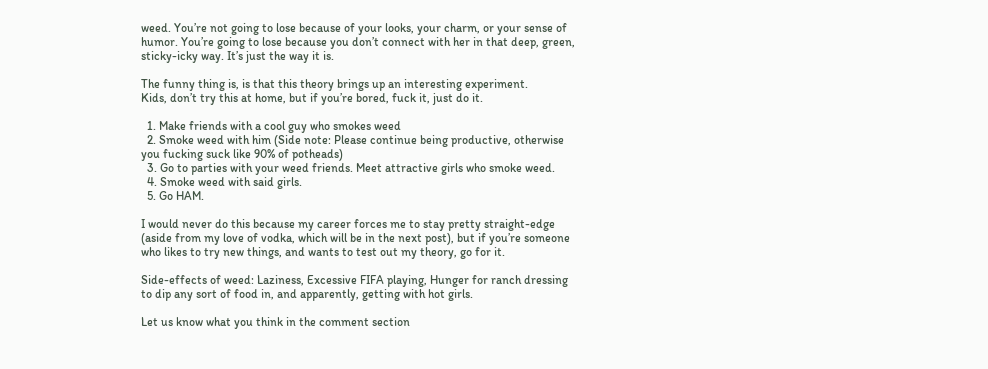weed. You’re not going to lose because of your looks, your charm, or your sense of humor. You’re going to lose because you don’t connect with her in that deep, green, sticky-icky way. It’s just the way it is.

The funny thing is, is that this theory brings up an interesting experiment.
Kids, don’t try this at home, but if you’re bored, fuck it, just do it.

  1. Make friends with a cool guy who smokes weed
  2. Smoke weed with him (Side note: Please continue being productive, otherwise you fucking suck like 90% of potheads)
  3. Go to parties with your weed friends. Meet attractive girls who smoke weed.
  4. Smoke weed with said girls.
  5. Go HAM.

I would never do this because my career forces me to stay pretty straight-edge (aside from my love of vodka, which will be in the next post), but if you’re someone who likes to try new things, and wants to test out my theory, go for it.

Side-effects of weed: Laziness, Excessive FIFA playing, Hunger for ranch dressing to dip any sort of food in, and apparently, getting with hot girls.

Let us know what you think in the comment section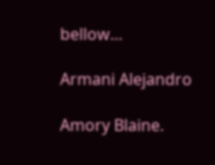bellow…

Armani Alejandro

Amory Blaine.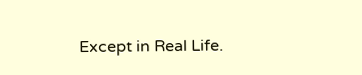Except in Real Life.